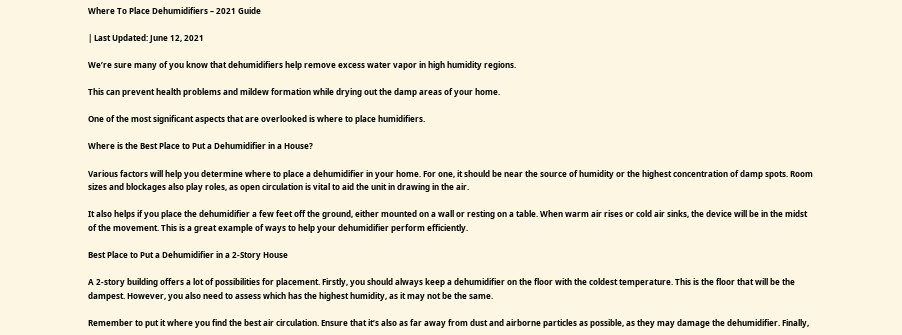Where To Place Dehumidifiers – 2021 Guide

| Last Updated: June 12, 2021

We’re sure many of you know that dehumidifiers help remove excess water vapor in high humidity regions.

This can prevent health problems and mildew formation while drying out the damp areas of your home.

One of the most significant aspects that are overlooked is where to place humidifiers.

Where is the Best Place to Put a Dehumidifier in a House?

Various factors will help you determine where to place a dehumidifier in your home. For one, it should be near the source of humidity or the highest concentration of damp spots. Room sizes and blockages also play roles, as open circulation is vital to aid the unit in drawing in the air.

It also helps if you place the dehumidifier a few feet off the ground, either mounted on a wall or resting on a table. When warm air rises or cold air sinks, the device will be in the midst of the movement. This is a great example of ways to help your dehumidifier perform efficiently.

Best Place to Put a Dehumidifier in a 2-Story House

A 2-story building offers a lot of possibilities for placement. Firstly, you should always keep a dehumidifier on the floor with the coldest temperature. This is the floor that will be the dampest. However, you also need to assess which has the highest humidity, as it may not be the same.

Remember to put it where you find the best air circulation. Ensure that it’s also as far away from dust and airborne particles as possible, as they may damage the dehumidifier. Finally,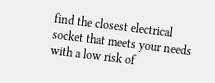find the closest electrical socket that meets your needs with a low risk of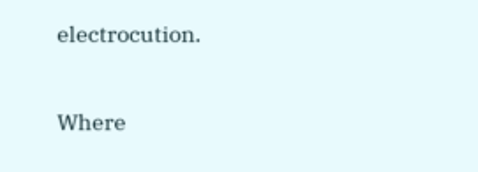electrocution.

Where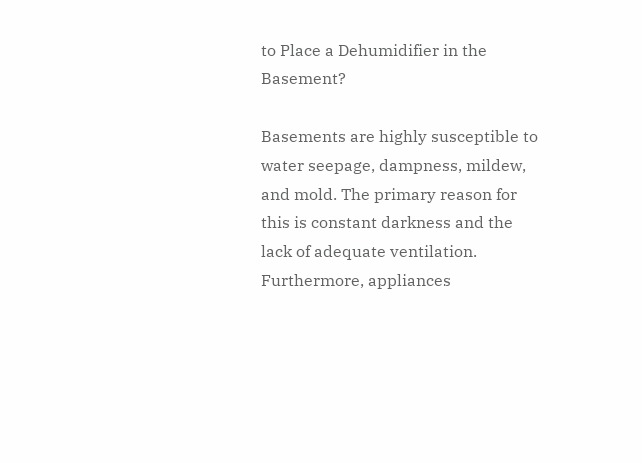to Place a Dehumidifier in the Basement?

Basements are highly susceptible to water seepage, dampness, mildew, and mold. The primary reason for this is constant darkness and the lack of adequate ventilation. Furthermore, appliances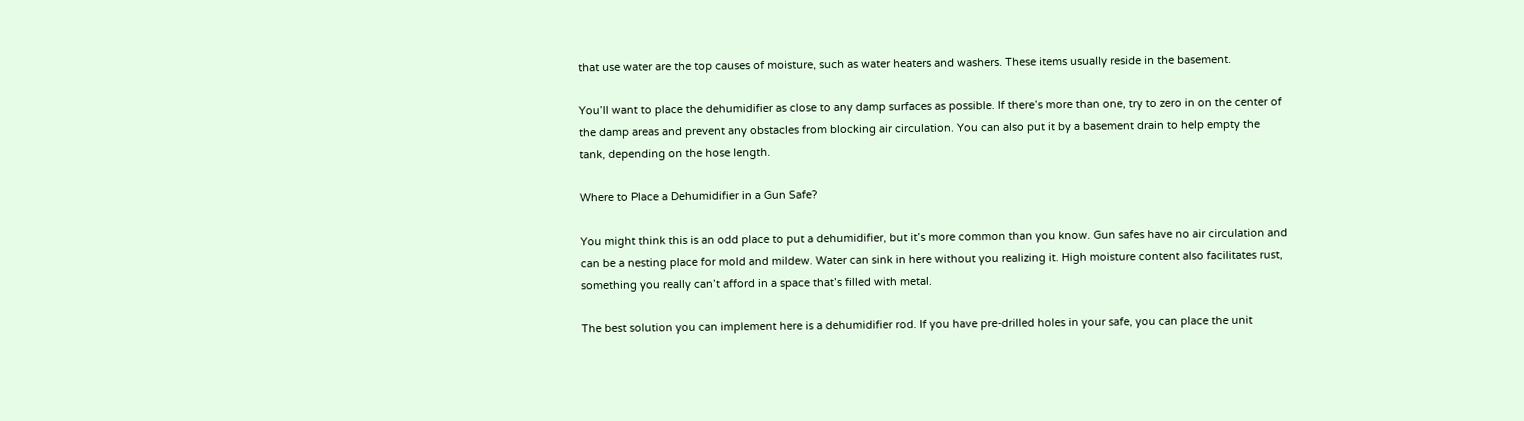that use water are the top causes of moisture, such as water heaters and washers. These items usually reside in the basement.

You’ll want to place the dehumidifier as close to any damp surfaces as possible. If there’s more than one, try to zero in on the center of the damp areas and prevent any obstacles from blocking air circulation. You can also put it by a basement drain to help empty the tank, depending on the hose length.

Where to Place a Dehumidifier in a Gun Safe?

You might think this is an odd place to put a dehumidifier, but it’s more common than you know. Gun safes have no air circulation and can be a nesting place for mold and mildew. Water can sink in here without you realizing it. High moisture content also facilitates rust, something you really can’t afford in a space that’s filled with metal.

The best solution you can implement here is a dehumidifier rod. If you have pre-drilled holes in your safe, you can place the unit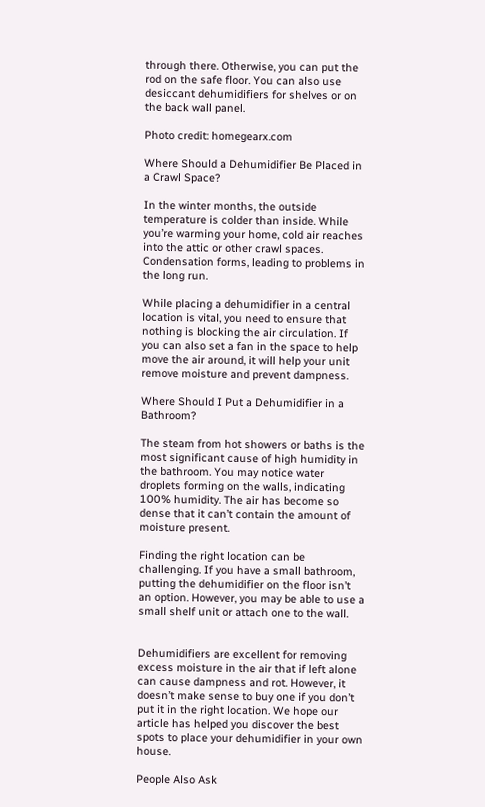through there. Otherwise, you can put the rod on the safe floor. You can also use desiccant dehumidifiers for shelves or on the back wall panel.

Photo credit: homegearx.com

Where Should a Dehumidifier Be Placed in a Crawl Space?

In the winter months, the outside temperature is colder than inside. While you’re warming your home, cold air reaches into the attic or other crawl spaces. Condensation forms, leading to problems in the long run.

While placing a dehumidifier in a central location is vital, you need to ensure that nothing is blocking the air circulation. If you can also set a fan in the space to help move the air around, it will help your unit remove moisture and prevent dampness.

Where Should I Put a Dehumidifier in a Bathroom?

The steam from hot showers or baths is the most significant cause of high humidity in the bathroom. You may notice water droplets forming on the walls, indicating 100% humidity. The air has become so dense that it can’t contain the amount of moisture present.

Finding the right location can be challenging. If you have a small bathroom, putting the dehumidifier on the floor isn’t an option. However, you may be able to use a small shelf unit or attach one to the wall.


Dehumidifiers are excellent for removing excess moisture in the air that if left alone can cause dampness and rot. However, it doesn’t make sense to buy one if you don’t put it in the right location. We hope our article has helped you discover the best spots to place your dehumidifier in your own house.

People Also Ask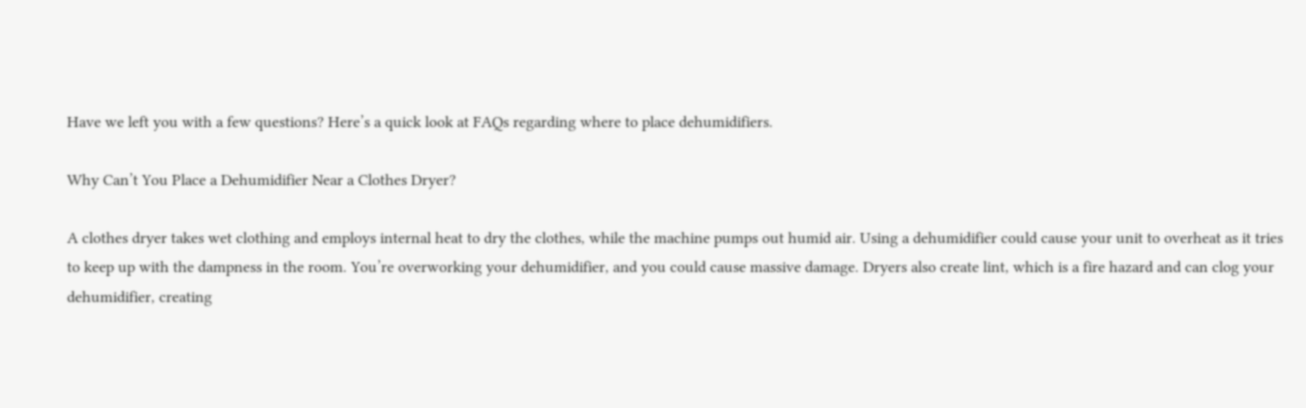Have we left you with a few questions? Here’s a quick look at FAQs regarding where to place dehumidifiers.

Why Can’t You Place a Dehumidifier Near a Clothes Dryer?

A clothes dryer takes wet clothing and employs internal heat to dry the clothes, while the machine pumps out humid air. Using a dehumidifier could cause your unit to overheat as it tries to keep up with the dampness in the room. You’re overworking your dehumidifier, and you could cause massive damage. Dryers also create lint, which is a fire hazard and can clog your dehumidifier, creating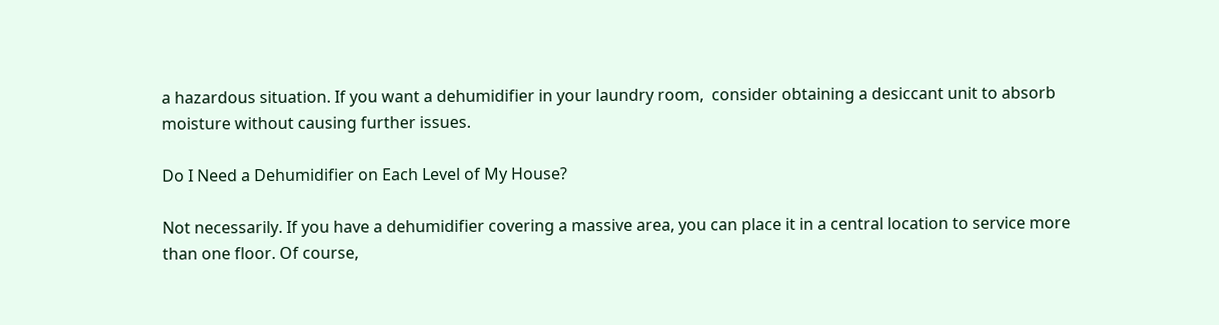a hazardous situation. If you want a dehumidifier in your laundry room,  consider obtaining a desiccant unit to absorb moisture without causing further issues.

Do I Need a Dehumidifier on Each Level of My House?

Not necessarily. If you have a dehumidifier covering a massive area, you can place it in a central location to service more than one floor. Of course,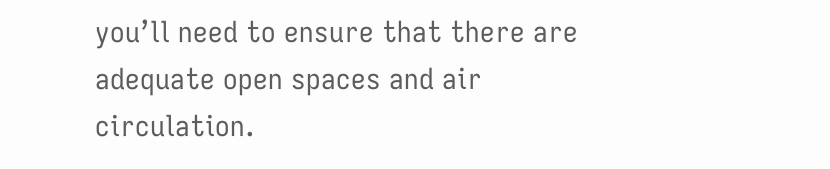you’ll need to ensure that there are adequate open spaces and air circulation.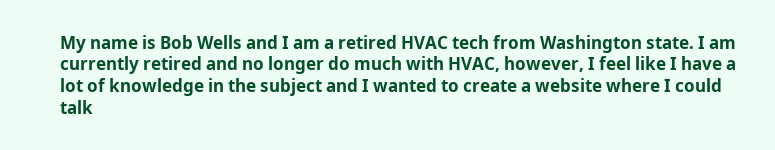My name is Bob Wells and I am a retired HVAC tech from Washington state. I am currently retired and no longer do much with HVAC, however, I feel like I have a lot of knowledge in the subject and I wanted to create a website where I could talk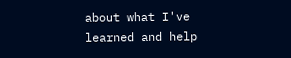about what I've learned and help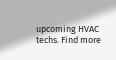upcoming HVAC techs. Find more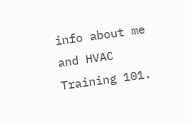info about me and HVAC Training 101.